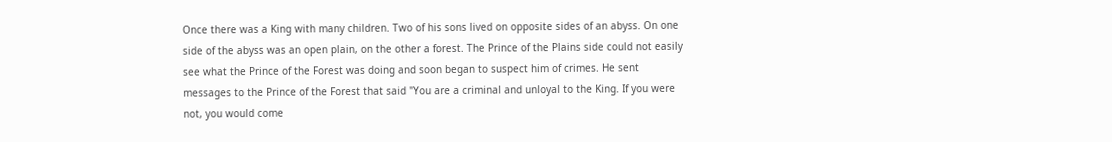Once there was a King with many children. Two of his sons lived on opposite sides of an abyss. On one side of the abyss was an open plain, on the other a forest. The Prince of the Plains side could not easily see what the Prince of the Forest was doing and soon began to suspect him of crimes. He sent messages to the Prince of the Forest that said "You are a criminal and unloyal to the King. If you were not, you would come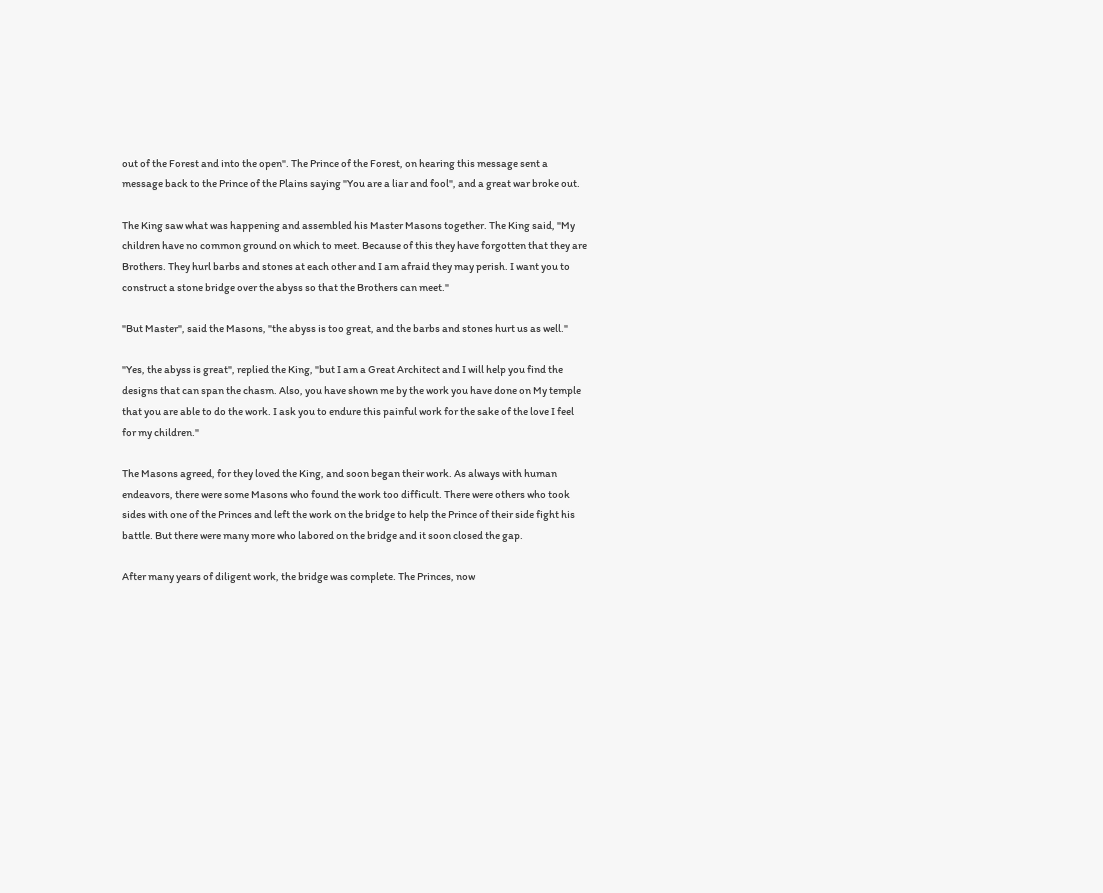out of the Forest and into the open". The Prince of the Forest, on hearing this message sent a message back to the Prince of the Plains saying "You are a liar and fool", and a great war broke out.

The King saw what was happening and assembled his Master Masons together. The King said, "My children have no common ground on which to meet. Because of this they have forgotten that they are Brothers. They hurl barbs and stones at each other and I am afraid they may perish. I want you to construct a stone bridge over the abyss so that the Brothers can meet."

"But Master", said the Masons, "the abyss is too great, and the barbs and stones hurt us as well."

"Yes, the abyss is great", replied the King, "but I am a Great Architect and I will help you find the designs that can span the chasm. Also, you have shown me by the work you have done on My temple that you are able to do the work. I ask you to endure this painful work for the sake of the love I feel for my children."

The Masons agreed, for they loved the King, and soon began their work. As always with human endeavors, there were some Masons who found the work too difficult. There were others who took sides with one of the Princes and left the work on the bridge to help the Prince of their side fight his battle. But there were many more who labored on the bridge and it soon closed the gap.

After many years of diligent work, the bridge was complete. The Princes, now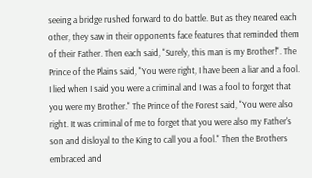seeing a bridge rushed forward to do battle. But as they neared each other, they saw in their opponents face features that reminded them of their Father. Then each said, "Surely, this man is my Brother!". The Prince of the Plains said, "You were right, I have been a liar and a fool. I lied when I said you were a criminal and I was a fool to forget that you were my Brother." The Prince of the Forest said, "You were also right. It was criminal of me to forget that you were also my Father's son and disloyal to the King to call you a fool." Then the Brothers embraced and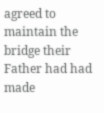agreed to maintain the bridge their Father had had made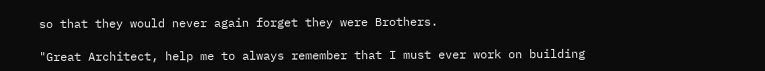so that they would never again forget they were Brothers.

"Great Architect, help me to always remember that I must ever work on building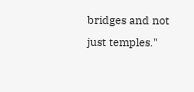bridges and not just temples."